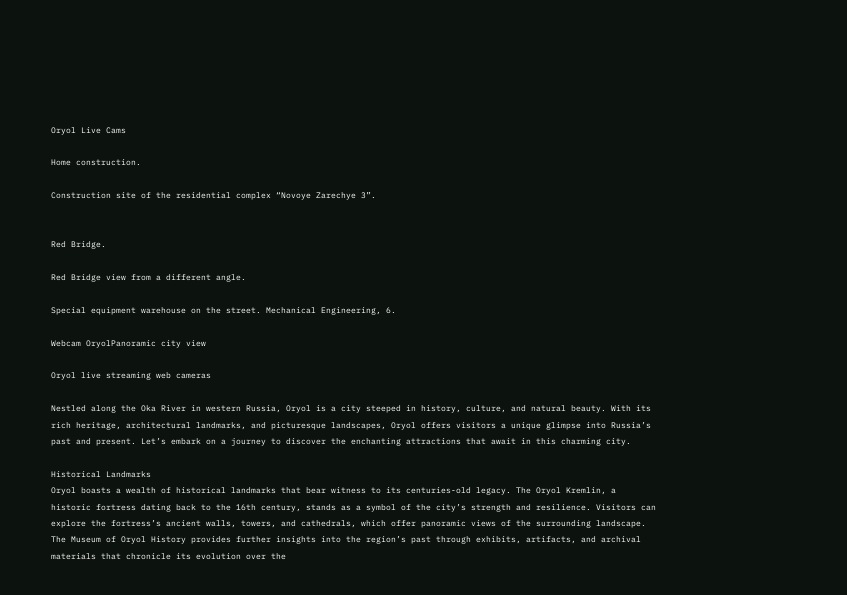Oryol Live Cams

Home construction.

Construction site of the residential complex “Novoye Zarechye 3”.


Red Bridge.

Red Bridge view from a different angle.

Special equipment warehouse on the street. Mechanical Engineering, 6.

Webcam OryolPanoramic city view

Oryol live streaming web cameras

Nestled along the Oka River in western Russia, Oryol is a city steeped in history, culture, and natural beauty. With its rich heritage, architectural landmarks, and picturesque landscapes, Oryol offers visitors a unique glimpse into Russia’s past and present. Let’s embark on a journey to discover the enchanting attractions that await in this charming city.

Historical Landmarks
Oryol boasts a wealth of historical landmarks that bear witness to its centuries-old legacy. The Oryol Kremlin, a historic fortress dating back to the 16th century, stands as a symbol of the city’s strength and resilience. Visitors can explore the fortress’s ancient walls, towers, and cathedrals, which offer panoramic views of the surrounding landscape. The Museum of Oryol History provides further insights into the region’s past through exhibits, artifacts, and archival materials that chronicle its evolution over the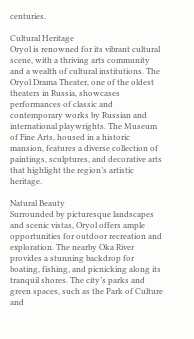centuries.

Cultural Heritage
Oryol is renowned for its vibrant cultural scene, with a thriving arts community and a wealth of cultural institutions. The Oryol Drama Theater, one of the oldest theaters in Russia, showcases performances of classic and contemporary works by Russian and international playwrights. The Museum of Fine Arts, housed in a historic mansion, features a diverse collection of paintings, sculptures, and decorative arts that highlight the region’s artistic heritage.

Natural Beauty
Surrounded by picturesque landscapes and scenic vistas, Oryol offers ample opportunities for outdoor recreation and exploration. The nearby Oka River provides a stunning backdrop for boating, fishing, and picnicking along its tranquil shores. The city’s parks and green spaces, such as the Park of Culture and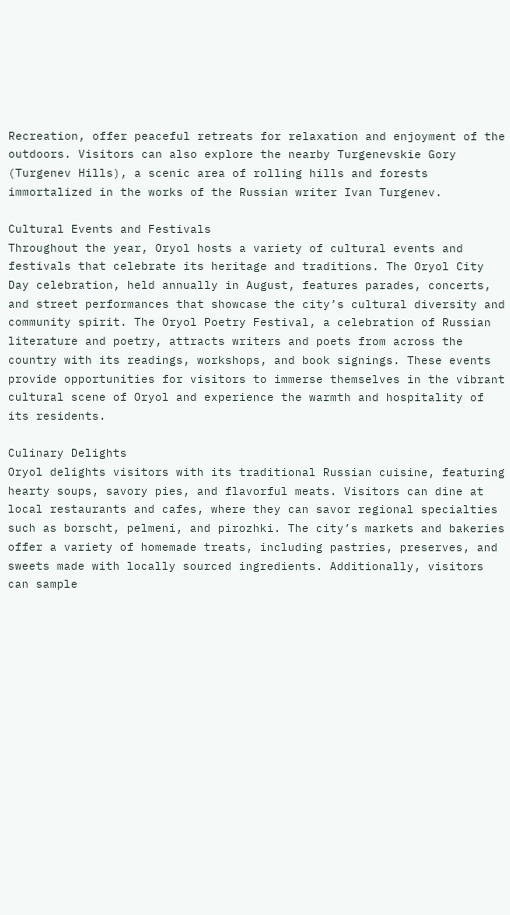Recreation, offer peaceful retreats for relaxation and enjoyment of the outdoors. Visitors can also explore the nearby Turgenevskie Gory (Turgenev Hills), a scenic area of rolling hills and forests immortalized in the works of the Russian writer Ivan Turgenev.

Cultural Events and Festivals
Throughout the year, Oryol hosts a variety of cultural events and festivals that celebrate its heritage and traditions. The Oryol City Day celebration, held annually in August, features parades, concerts, and street performances that showcase the city’s cultural diversity and community spirit. The Oryol Poetry Festival, a celebration of Russian literature and poetry, attracts writers and poets from across the country with its readings, workshops, and book signings. These events provide opportunities for visitors to immerse themselves in the vibrant cultural scene of Oryol and experience the warmth and hospitality of its residents.

Culinary Delights
Oryol delights visitors with its traditional Russian cuisine, featuring hearty soups, savory pies, and flavorful meats. Visitors can dine at local restaurants and cafes, where they can savor regional specialties such as borscht, pelmeni, and pirozhki. The city’s markets and bakeries offer a variety of homemade treats, including pastries, preserves, and sweets made with locally sourced ingredients. Additionally, visitors can sample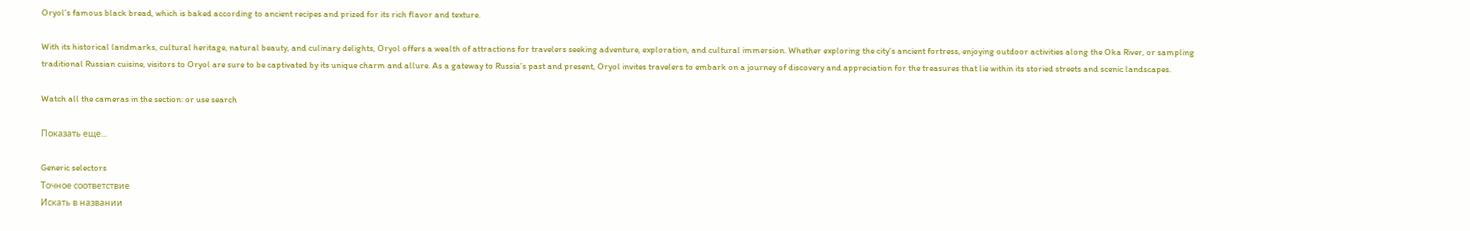Oryol’s famous black bread, which is baked according to ancient recipes and prized for its rich flavor and texture.

With its historical landmarks, cultural heritage, natural beauty, and culinary delights, Oryol offers a wealth of attractions for travelers seeking adventure, exploration, and cultural immersion. Whether exploring the city’s ancient fortress, enjoying outdoor activities along the Oka River, or sampling traditional Russian cuisine, visitors to Oryol are sure to be captivated by its unique charm and allure. As a gateway to Russia’s past and present, Oryol invites travelers to embark on a journey of discovery and appreciation for the treasures that lie within its storied streets and scenic landscapes.

Watch all the cameras in the section: or use search

Показать еще...

Generic selectors
Точное соответствие
Искать в названии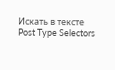Искать в тексте
Post Type Selectors